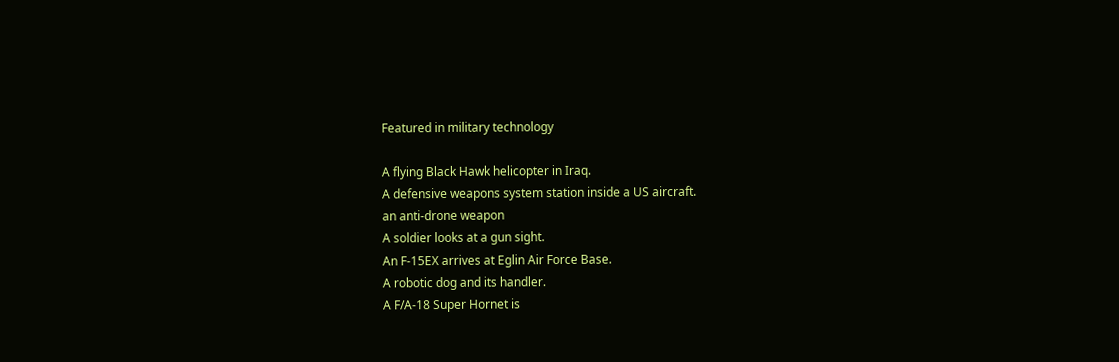Featured in military technology

A flying Black Hawk helicopter in Iraq.
A defensive weapons system station inside a US aircraft.
an anti-drone weapon
A soldier looks at a gun sight.
An F-15EX arrives at Eglin Air Force Base.
A robotic dog and its handler.
A F/A-18 Super Hornet is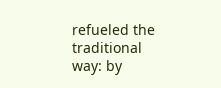refueled the traditional way: by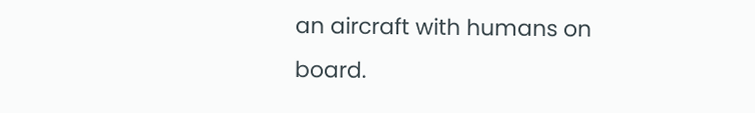an aircraft with humans on board.